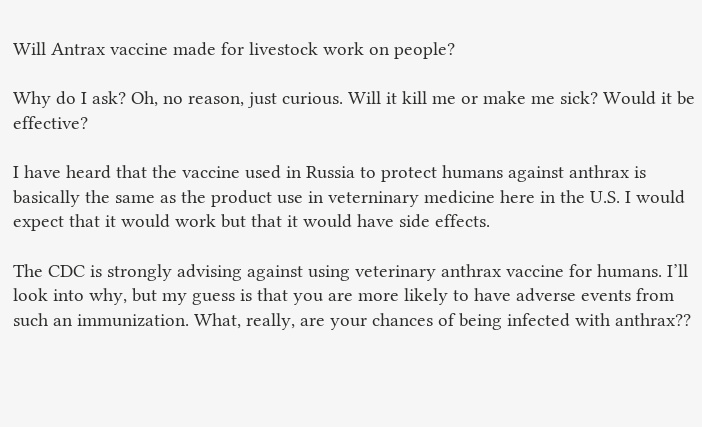Will Antrax vaccine made for livestock work on people?

Why do I ask? Oh, no reason, just curious. Will it kill me or make me sick? Would it be effective?

I have heard that the vaccine used in Russia to protect humans against anthrax is basically the same as the product use in veterninary medicine here in the U.S. I would expect that it would work but that it would have side effects.

The CDC is strongly advising against using veterinary anthrax vaccine for humans. I’ll look into why, but my guess is that you are more likely to have adverse events from such an immunization. What, really, are your chances of being infected with anthrax??